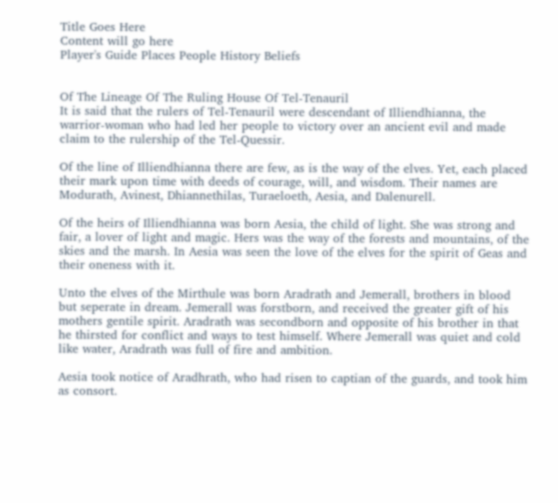Title Goes Here
Content will go here
Player's Guide Places People History Beliefs


Of The Lineage Of The Ruling House Of Tel-Tenauril
It is said that the rulers of Tel-Tenauril were descendant of Illiendhianna, the warrior-woman who had led her people to victory over an ancient evil and made claim to the rulership of the Tel-Quessir.

Of the line of Illiendhianna there are few, as is the way of the elves. Yet, each placed their mark upon time with deeds of courage, will, and wisdom. Their names are Modurath, Avinest, Dhiannethilas, Turaeloeth, Aesia, and Dalenurell.

Of the heirs of Illiendhianna was born Aesia, the child of light. She was strong and fair, a lover of light and magic. Hers was the way of the forests and mountains, of the skies and the marsh. In Aesia was seen the love of the elves for the spirit of Geas and their oneness with it.

Unto the elves of the Mirthule was born Aradrath and Jemerall, brothers in blood but seperate in dream. Jemerall was forstborn, and received the greater gift of his mothers gentile spirit. Aradrath was secondborn and opposite of his brother in that he thirsted for conflict and ways to test himself. Where Jemerall was quiet and cold like water, Aradrath was full of fire and ambition.

Aesia took notice of Aradhrath, who had risen to captian of the guards, and took him as consort.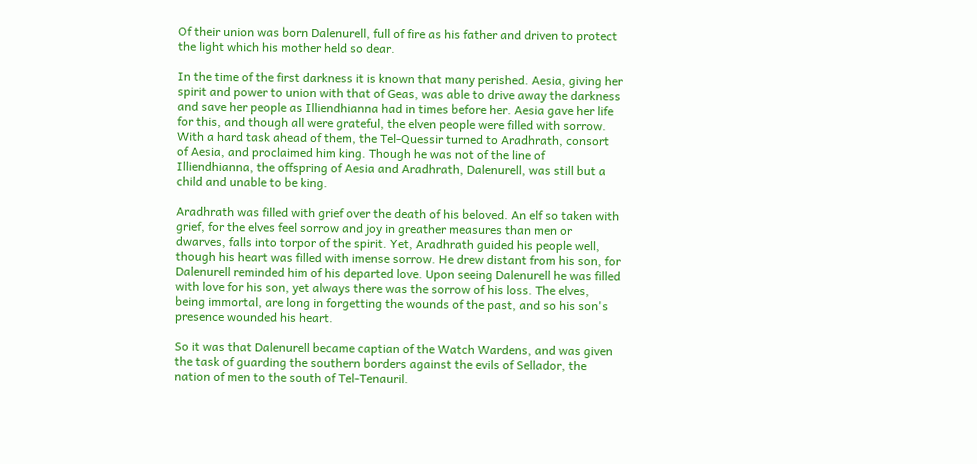Of their union was born Dalenurell, full of fire as his father and driven to protect the light which his mother held so dear.

In the time of the first darkness it is known that many perished. Aesia, giving her spirit and power to union with that of Geas, was able to drive away the darkness and save her people as Illiendhianna had in times before her. Aesia gave her life for this, and though all were grateful, the elven people were filled with sorrow. With a hard task ahead of them, the Tel-Quessir turned to Aradhrath, consort of Aesia, and proclaimed him king. Though he was not of the line of Illiendhianna, the offspring of Aesia and Aradhrath, Dalenurell, was still but a child and unable to be king.

Aradhrath was filled with grief over the death of his beloved. An elf so taken with grief, for the elves feel sorrow and joy in greather measures than men or dwarves, falls into torpor of the spirit. Yet, Aradhrath guided his people well, though his heart was filled with imense sorrow. He drew distant from his son, for Dalenurell reminded him of his departed love. Upon seeing Dalenurell he was filled with love for his son, yet always there was the sorrow of his loss. The elves, being immortal, are long in forgetting the wounds of the past, and so his son's presence wounded his heart.

So it was that Dalenurell became captian of the Watch Wardens, and was given the task of guarding the southern borders against the evils of Sellador, the nation of men to the south of Tel-Tenauril.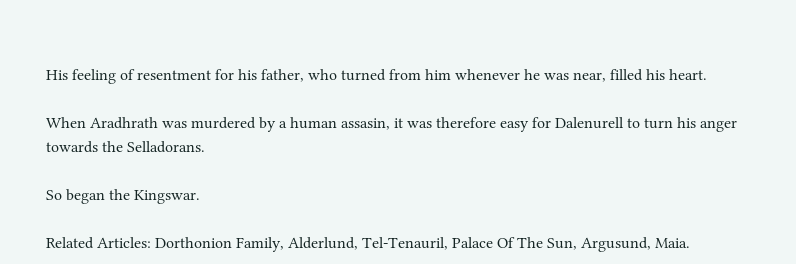His feeling of resentment for his father, who turned from him whenever he was near, filled his heart.

When Aradhrath was murdered by a human assasin, it was therefore easy for Dalenurell to turn his anger towards the Selladorans.

So began the Kingswar.

Related Articles: Dorthonion Family, Alderlund, Tel-Tenauril, Palace Of The Sun, Argusund, Maia.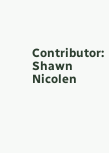Contributor: Shawn Nicolen